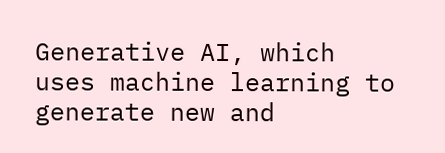Generative AI, which uses machine learning to generate new and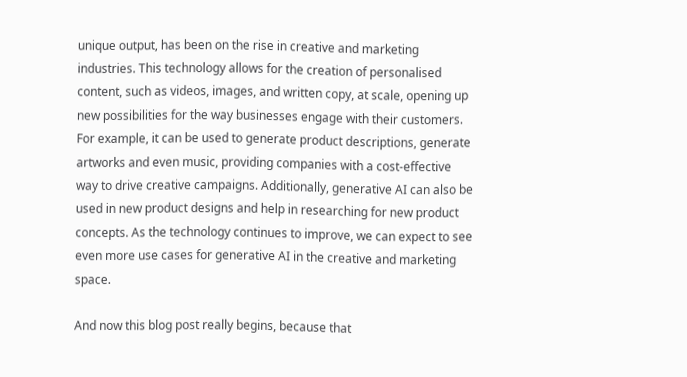unique output, has been on the rise in creative and marketing industries. This technology allows for the creation of personalised content, such as videos, images, and written copy, at scale, opening up new possibilities for the way businesses engage with their customers. For example, it can be used to generate product descriptions, generate artworks and even music, providing companies with a cost-effective way to drive creative campaigns. Additionally, generative AI can also be used in new product designs and help in researching for new product concepts. As the technology continues to improve, we can expect to see even more use cases for generative AI in the creative and marketing space.

And now this blog post really begins, because that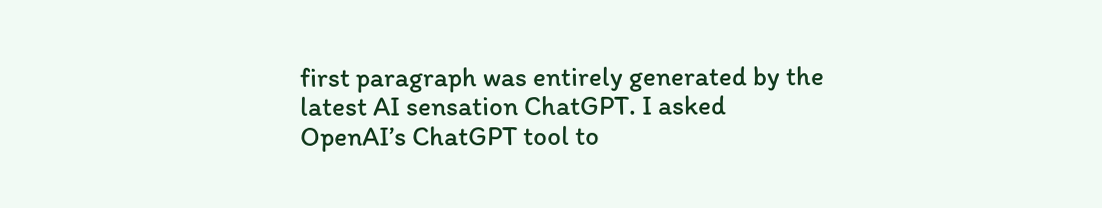first paragraph was entirely generated by the latest AI sensation ChatGPT. I asked OpenAI’s ChatGPT tool to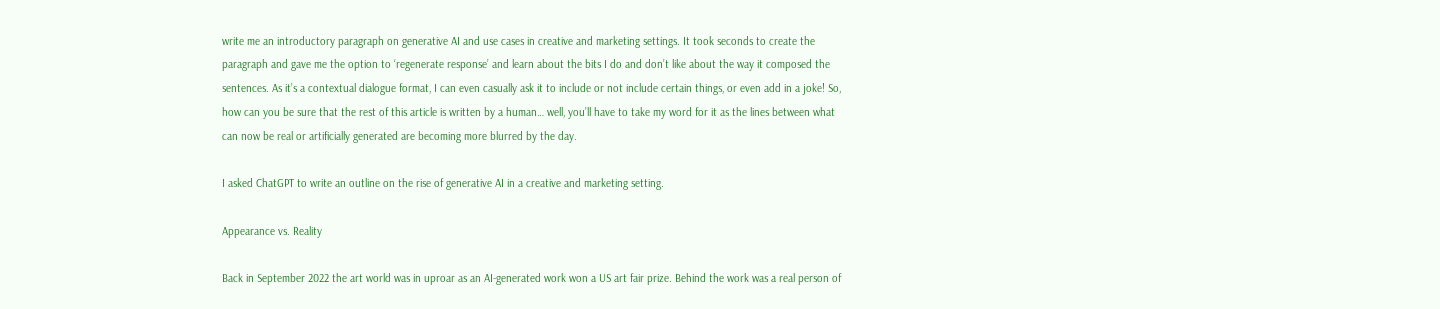write me an introductory paragraph on generative AI and use cases in creative and marketing settings. It took seconds to create the paragraph and gave me the option to ‘regenerate response’ and learn about the bits I do and don’t like about the way it composed the sentences. As it’s a contextual dialogue format, I can even casually ask it to include or not include certain things, or even add in a joke! So, how can you be sure that the rest of this article is written by a human… well, you’ll have to take my word for it as the lines between what can now be real or artificially generated are becoming more blurred by the day.

I asked ChatGPT to write an outline on the rise of generative AI in a creative and marketing setting.

Appearance vs. Reality

Back in September 2022 the art world was in uproar as an AI-generated work won a US art fair prize. Behind the work was a real person of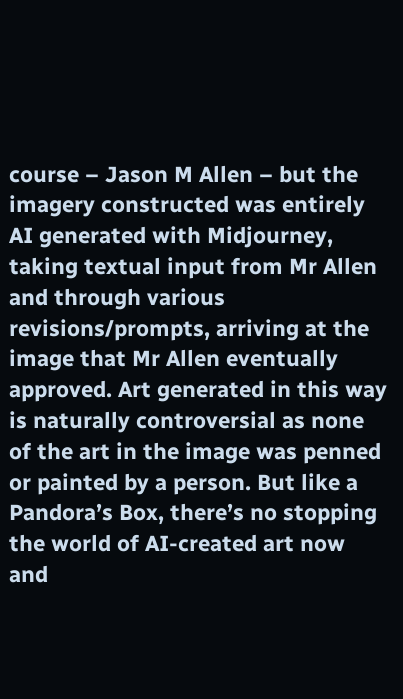course – Jason M Allen – but the imagery constructed was entirely AI generated with Midjourney, taking textual input from Mr Allen and through various revisions/prompts, arriving at the image that Mr Allen eventually approved. Art generated in this way is naturally controversial as none of the art in the image was penned or painted by a person. But like a Pandora’s Box, there’s no stopping the world of AI-created art now and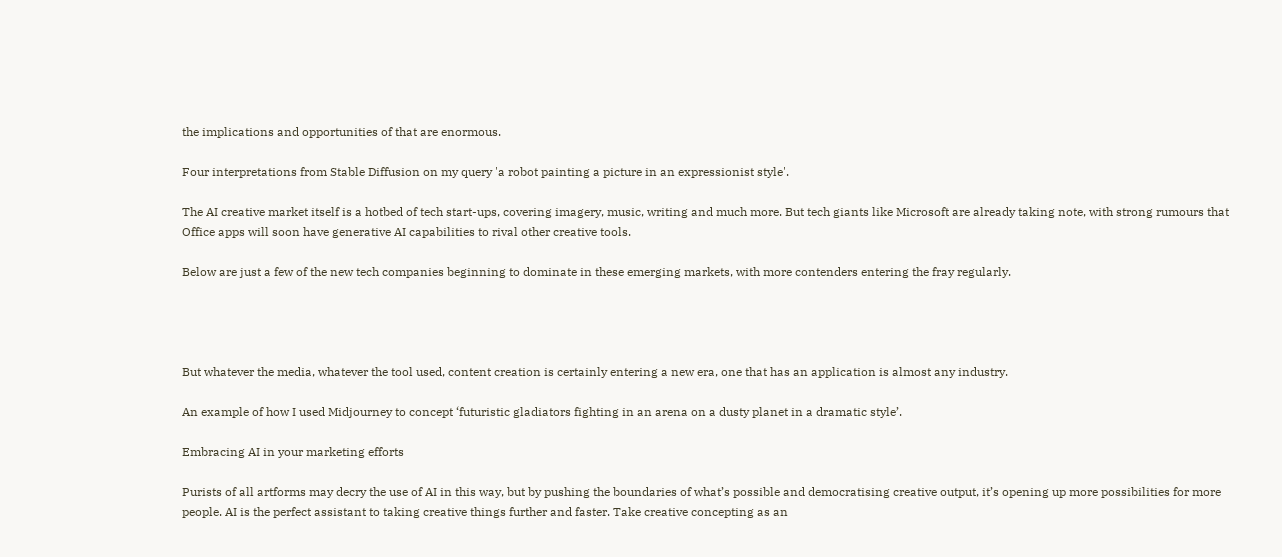the implications and opportunities of that are enormous.

Four interpretations from Stable Diffusion on my query 'a robot painting a picture in an expressionist style'.

The AI creative market itself is a hotbed of tech start-ups, covering imagery, music, writing and much more. But tech giants like Microsoft are already taking note, with strong rumours that Office apps will soon have generative AI capabilities to rival other creative tools.

Below are just a few of the new tech companies beginning to dominate in these emerging markets, with more contenders entering the fray regularly.




But whatever the media, whatever the tool used, content creation is certainly entering a new era, one that has an application is almost any industry.

An example of how I used Midjourney to concept ‘futuristic gladiators fighting in an arena on a dusty planet in a dramatic style’.

Embracing AI in your marketing efforts

Purists of all artforms may decry the use of AI in this way, but by pushing the boundaries of what’s possible and democratising creative output, it’s opening up more possibilities for more people. AI is the perfect assistant to taking creative things further and faster. Take creative concepting as an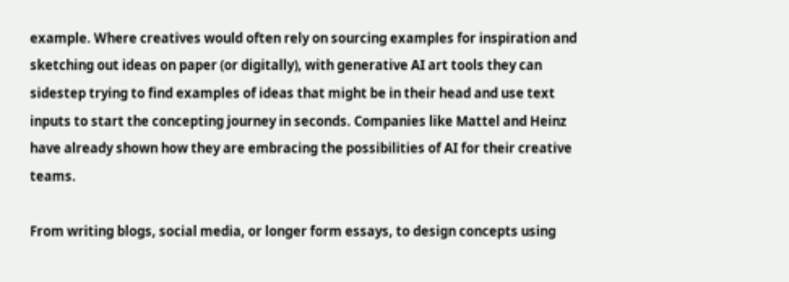example. Where creatives would often rely on sourcing examples for inspiration and sketching out ideas on paper (or digitally), with generative AI art tools they can sidestep trying to find examples of ideas that might be in their head and use text inputs to start the concepting journey in seconds. Companies like Mattel and Heinz have already shown how they are embracing the possibilities of AI for their creative teams.

From writing blogs, social media, or longer form essays, to design concepts using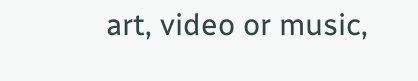art, video or music,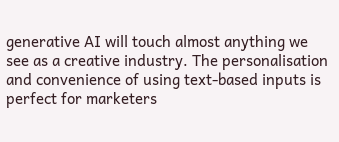generative AI will touch almost anything we see as a creative industry. The personalisation and convenience of using text-based inputs is perfect for marketers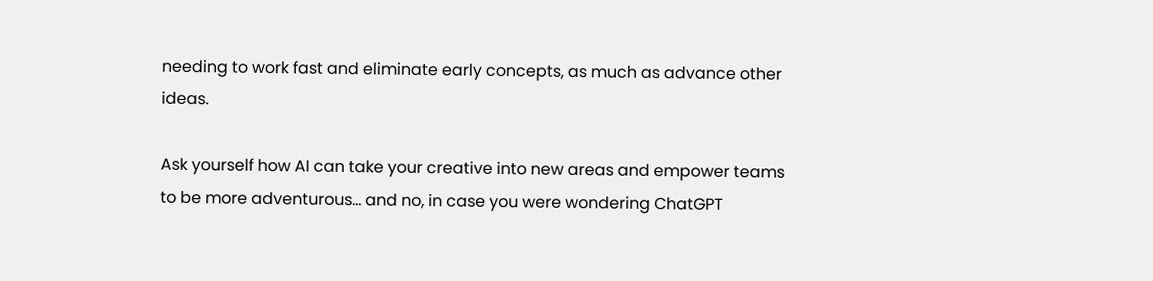needing to work fast and eliminate early concepts, as much as advance other ideas.

Ask yourself how AI can take your creative into new areas and empower teams to be more adventurous… and no, in case you were wondering ChatGPT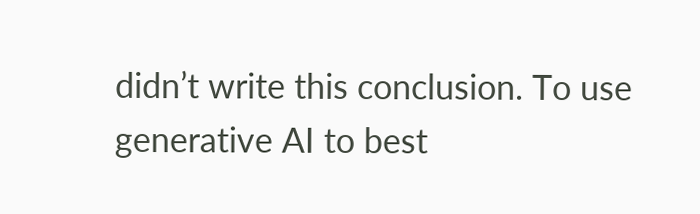didn’t write this conclusion. To use generative AI to best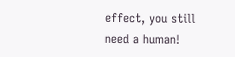effect, you still need a human!